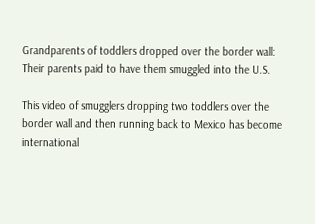Grandparents of toddlers dropped over the border wall: Their parents paid to have them smuggled into the U.S.

This video of smugglers dropping two toddlers over the border wall and then running back to Mexico has become international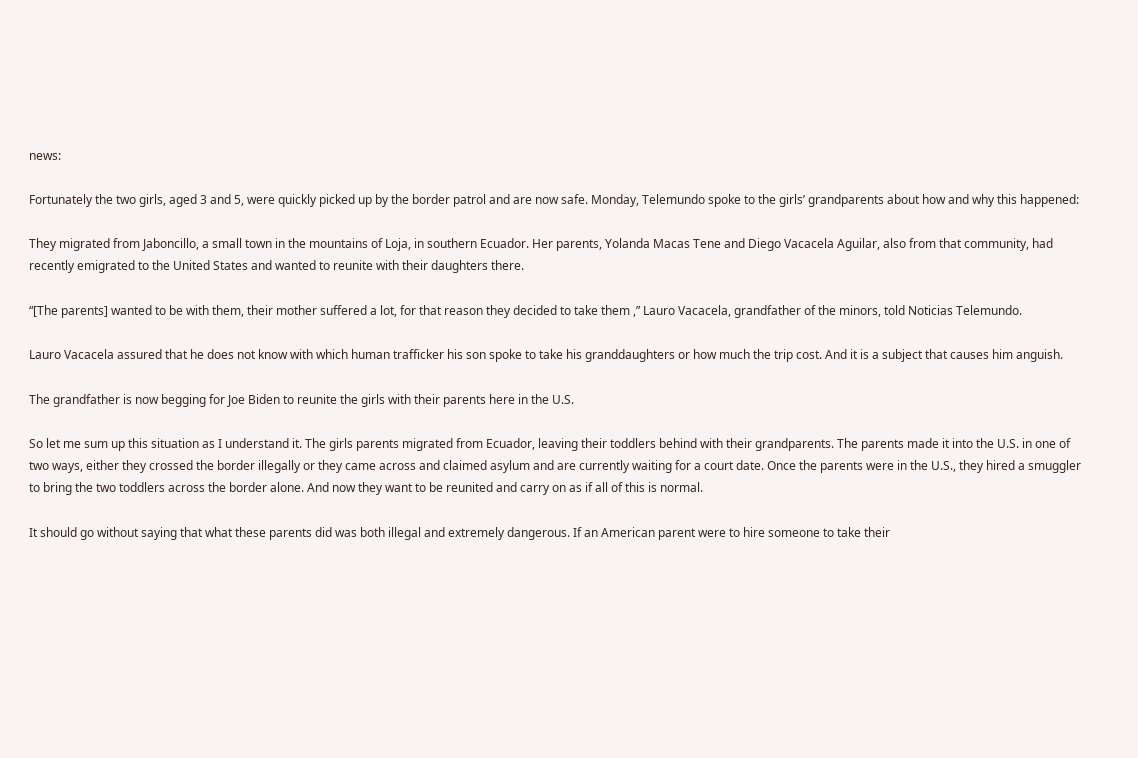news:

Fortunately the two girls, aged 3 and 5, were quickly picked up by the border patrol and are now safe. Monday, Telemundo spoke to the girls’ grandparents about how and why this happened:

They migrated from Jaboncillo, a small town in the mountains of Loja, in southern Ecuador. Her parents, Yolanda Macas Tene and Diego Vacacela Aguilar, also from that community, had recently emigrated to the United States and wanted to reunite with their daughters there.

“[The parents] wanted to be with them, their mother suffered a lot, for that reason they decided to take them ,” Lauro Vacacela, grandfather of the minors, told Noticias Telemundo.

Lauro Vacacela assured that he does not know with which human trafficker his son spoke to take his granddaughters or how much the trip cost. And it is a subject that causes him anguish.

The grandfather is now begging for Joe Biden to reunite the girls with their parents here in the U.S.

So let me sum up this situation as I understand it. The girls parents migrated from Ecuador, leaving their toddlers behind with their grandparents. The parents made it into the U.S. in one of two ways, either they crossed the border illegally or they came across and claimed asylum and are currently waiting for a court date. Once the parents were in the U.S., they hired a smuggler to bring the two toddlers across the border alone. And now they want to be reunited and carry on as if all of this is normal.

It should go without saying that what these parents did was both illegal and extremely dangerous. If an American parent were to hire someone to take their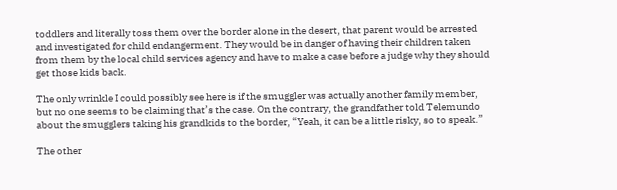toddlers and literally toss them over the border alone in the desert, that parent would be arrested and investigated for child endangerment. They would be in danger of having their children taken from them by the local child services agency and have to make a case before a judge why they should get those kids back.

The only wrinkle I could possibly see here is if the smuggler was actually another family member, but no one seems to be claiming that’s the case. On the contrary, the grandfather told Telemundo about the smugglers taking his grandkids to the border, “Yeah, it can be a little risky, so to speak.”

The other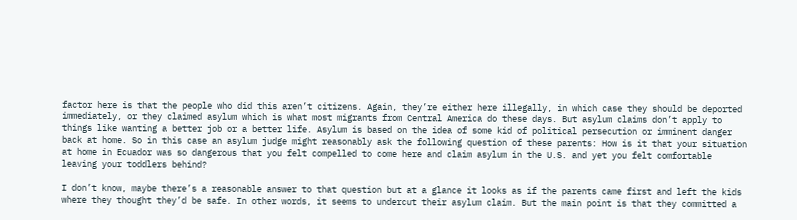factor here is that the people who did this aren’t citizens. Again, they’re either here illegally, in which case they should be deported immediately, or they claimed asylum which is what most migrants from Central America do these days. But asylum claims don’t apply to things like wanting a better job or a better life. Asylum is based on the idea of some kid of political persecution or imminent danger back at home. So in this case an asylum judge might reasonably ask the following question of these parents: How is it that your situation at home in Ecuador was so dangerous that you felt compelled to come here and claim asylum in the U.S. and yet you felt comfortable leaving your toddlers behind?

I don’t know, maybe there’s a reasonable answer to that question but at a glance it looks as if the parents came first and left the kids where they thought they’d be safe. In other words, it seems to undercut their asylum claim. But the main point is that they committed a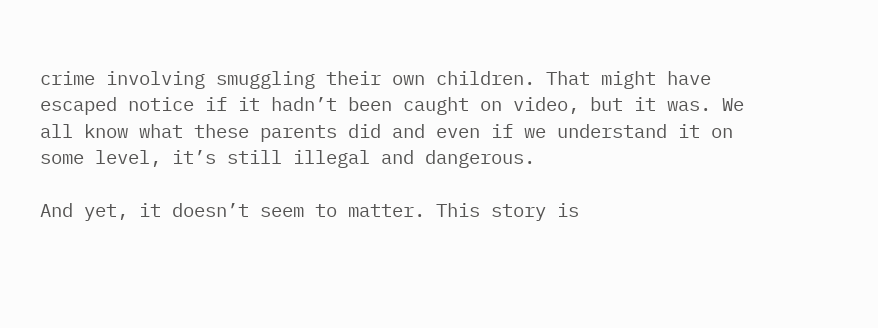crime involving smuggling their own children. That might have escaped notice if it hadn’t been caught on video, but it was. We all know what these parents did and even if we understand it on some level, it’s still illegal and dangerous.

And yet, it doesn’t seem to matter. This story is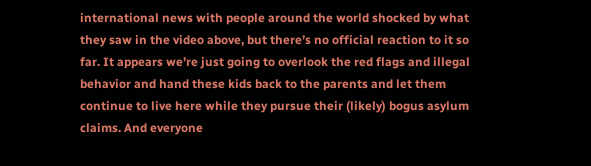international news with people around the world shocked by what they saw in the video above, but there’s no official reaction to it so far. It appears we’re just going to overlook the red flags and illegal behavior and hand these kids back to the parents and let them continue to live here while they pursue their (likely) bogus asylum claims. And everyone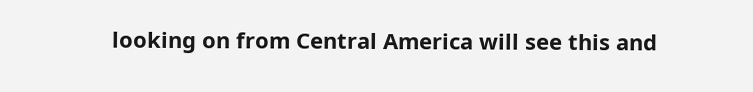looking on from Central America will see this and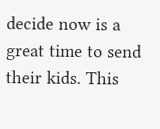decide now is a great time to send their kids. This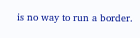is no way to run a border.